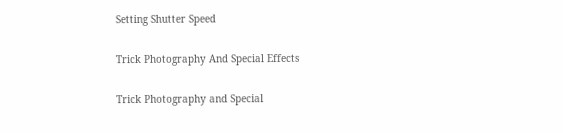Setting Shutter Speed

Trick Photography And Special Effects

Trick Photography and Special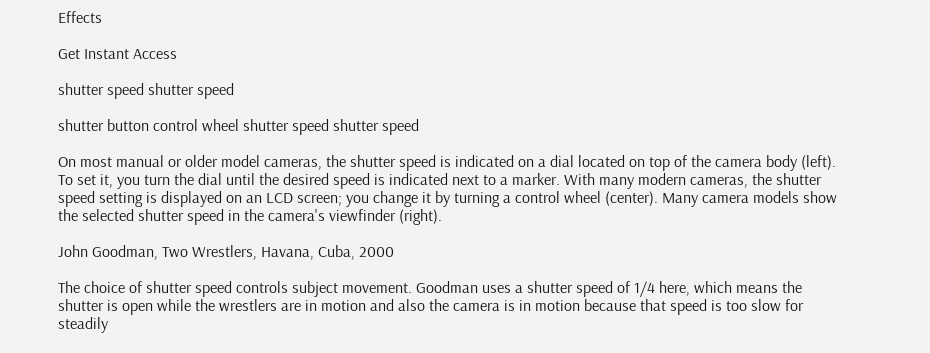Effects

Get Instant Access

shutter speed shutter speed

shutter button control wheel shutter speed shutter speed

On most manual or older model cameras, the shutter speed is indicated on a dial located on top of the camera body (left). To set it, you turn the dial until the desired speed is indicated next to a marker. With many modern cameras, the shutter speed setting is displayed on an LCD screen; you change it by turning a control wheel (center). Many camera models show the selected shutter speed in the camera's viewfinder (right).

John Goodman, Two Wrestlers, Havana, Cuba, 2000

The choice of shutter speed controls subject movement. Goodman uses a shutter speed of 1/4 here, which means the shutter is open while the wrestlers are in motion and also the camera is in motion because that speed is too slow for steadily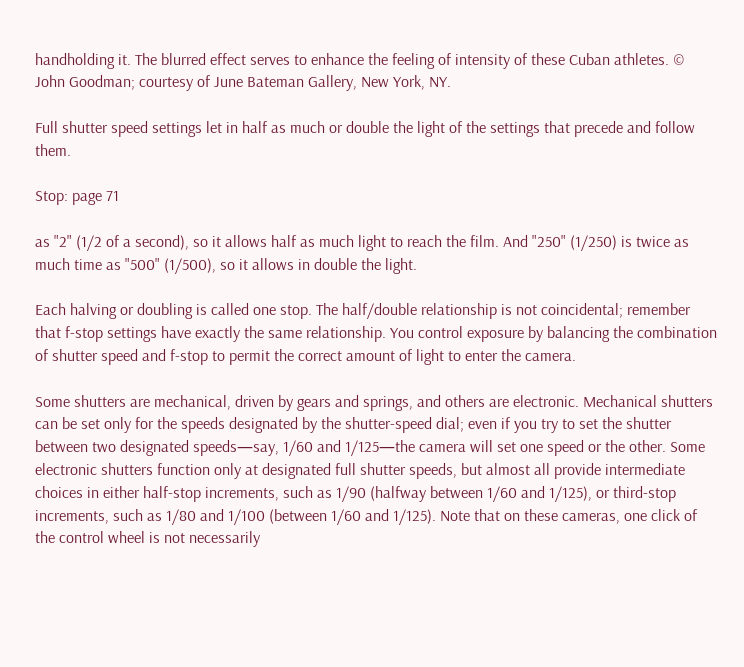handholding it. The blurred effect serves to enhance the feeling of intensity of these Cuban athletes. © John Goodman; courtesy of June Bateman Gallery, New York, NY.

Full shutter speed settings let in half as much or double the light of the settings that precede and follow them.

Stop: page 71

as "2" (1/2 of a second), so it allows half as much light to reach the film. And "250" (1/250) is twice as much time as "500" (1/500), so it allows in double the light.

Each halving or doubling is called one stop. The half/double relationship is not coincidental; remember that f-stop settings have exactly the same relationship. You control exposure by balancing the combination of shutter speed and f-stop to permit the correct amount of light to enter the camera.

Some shutters are mechanical, driven by gears and springs, and others are electronic. Mechanical shutters can be set only for the speeds designated by the shutter-speed dial; even if you try to set the shutter between two designated speeds—say, 1/60 and 1/125—the camera will set one speed or the other. Some electronic shutters function only at designated full shutter speeds, but almost all provide intermediate choices in either half-stop increments, such as 1/90 (halfway between 1/60 and 1/125), or third-stop increments, such as 1/80 and 1/100 (between 1/60 and 1/125). Note that on these cameras, one click of the control wheel is not necessarily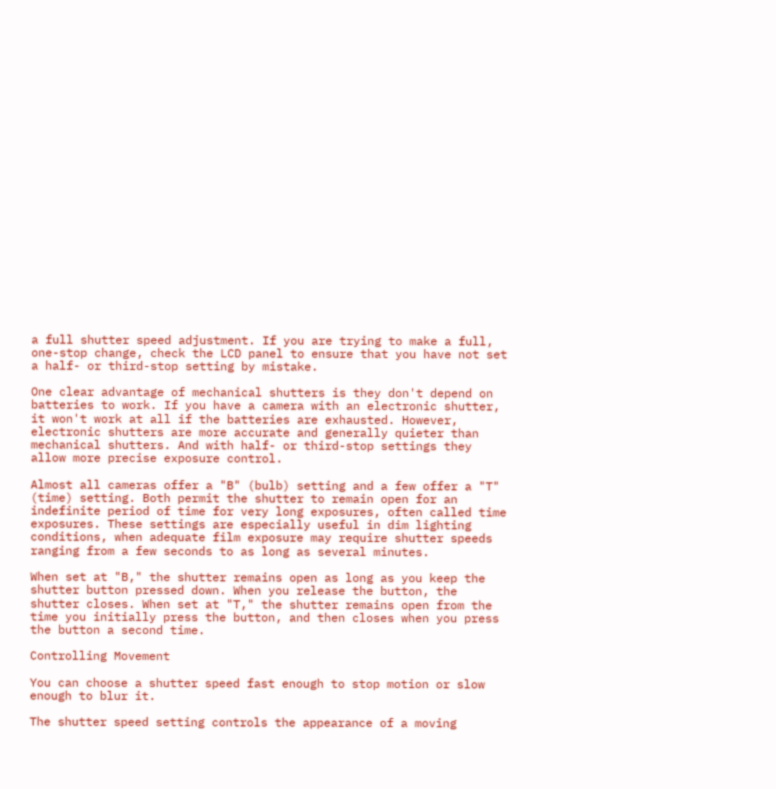a full shutter speed adjustment. If you are trying to make a full, one-stop change, check the LCD panel to ensure that you have not set a half- or third-stop setting by mistake.

One clear advantage of mechanical shutters is they don't depend on batteries to work. If you have a camera with an electronic shutter, it won't work at all if the batteries are exhausted. However, electronic shutters are more accurate and generally quieter than mechanical shutters. And with half- or third-stop settings they allow more precise exposure control.

Almost all cameras offer a "B" (bulb) setting and a few offer a "T" (time) setting. Both permit the shutter to remain open for an indefinite period of time for very long exposures, often called time exposures. These settings are especially useful in dim lighting conditions, when adequate film exposure may require shutter speeds ranging from a few seconds to as long as several minutes.

When set at "B," the shutter remains open as long as you keep the shutter button pressed down. When you release the button, the shutter closes. When set at "T," the shutter remains open from the time you initially press the button, and then closes when you press the button a second time.

Controlling Movement

You can choose a shutter speed fast enough to stop motion or slow enough to blur it.

The shutter speed setting controls the appearance of a moving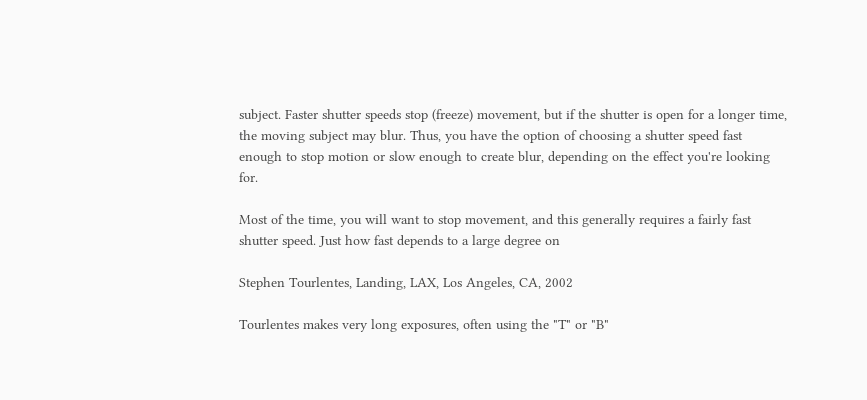subject. Faster shutter speeds stop (freeze) movement, but if the shutter is open for a longer time, the moving subject may blur. Thus, you have the option of choosing a shutter speed fast enough to stop motion or slow enough to create blur, depending on the effect you're looking for.

Most of the time, you will want to stop movement, and this generally requires a fairly fast shutter speed. Just how fast depends to a large degree on

Stephen Tourlentes, Landing, LAX, Los Angeles, CA, 2002

Tourlentes makes very long exposures, often using the "T" or "B"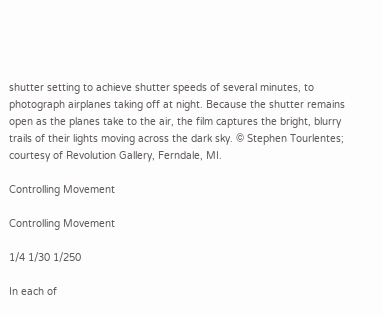shutter setting to achieve shutter speeds of several minutes, to photograph airplanes taking off at night. Because the shutter remains open as the planes take to the air, the film captures the bright, blurry trails of their lights moving across the dark sky. © Stephen Tourlentes; courtesy of Revolution Gallery, Ferndale, MI.

Controlling Movement

Controlling Movement

1/4 1/30 1/250

In each of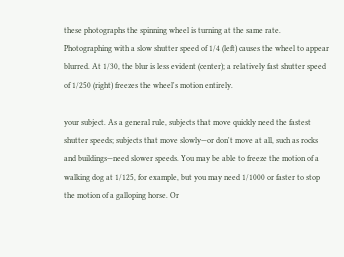these photographs the spinning wheel is turning at the same rate. Photographing with a slow shutter speed of 1/4 (left) causes the wheel to appear blurred. At 1/30, the blur is less evident (center); a relatively fast shutter speed of 1/250 (right) freezes the wheel's motion entirely.

your subject. As a general rule, subjects that move quickly need the fastest shutter speeds; subjects that move slowly—or don't move at all, such as rocks and buildings—need slower speeds. You may be able to freeze the motion of a walking dog at 1/125, for example, but you may need 1/1000 or faster to stop the motion of a galloping horse. Or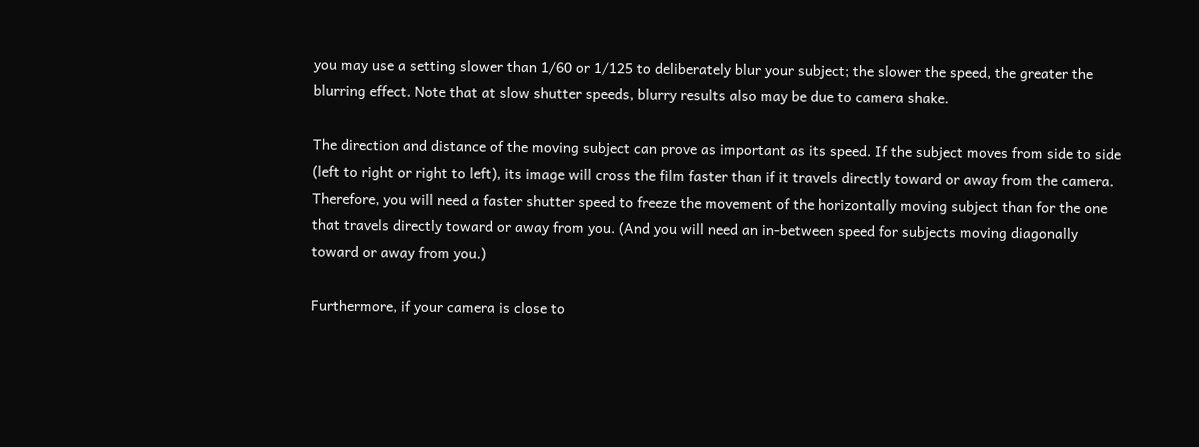you may use a setting slower than 1/60 or 1/125 to deliberately blur your subject; the slower the speed, the greater the blurring effect. Note that at slow shutter speeds, blurry results also may be due to camera shake.

The direction and distance of the moving subject can prove as important as its speed. If the subject moves from side to side (left to right or right to left), its image will cross the film faster than if it travels directly toward or away from the camera. Therefore, you will need a faster shutter speed to freeze the movement of the horizontally moving subject than for the one that travels directly toward or away from you. (And you will need an in-between speed for subjects moving diagonally toward or away from you.)

Furthermore, if your camera is close to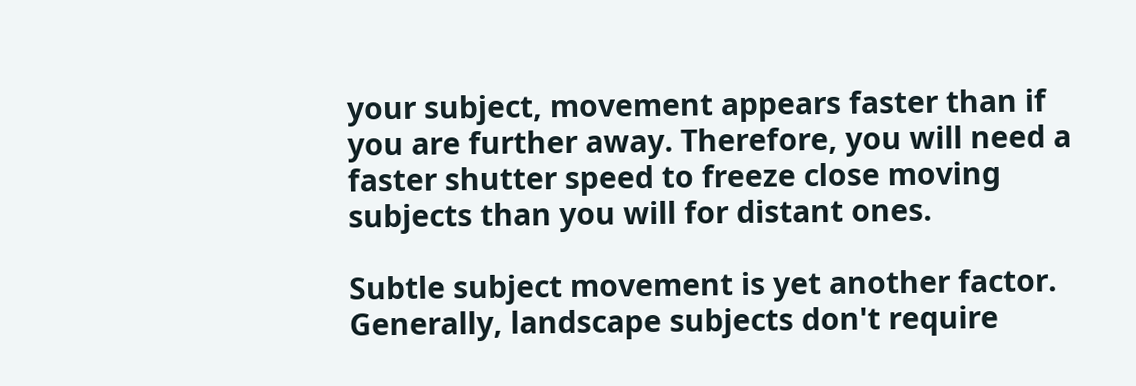your subject, movement appears faster than if you are further away. Therefore, you will need a faster shutter speed to freeze close moving subjects than you will for distant ones.

Subtle subject movement is yet another factor. Generally, landscape subjects don't require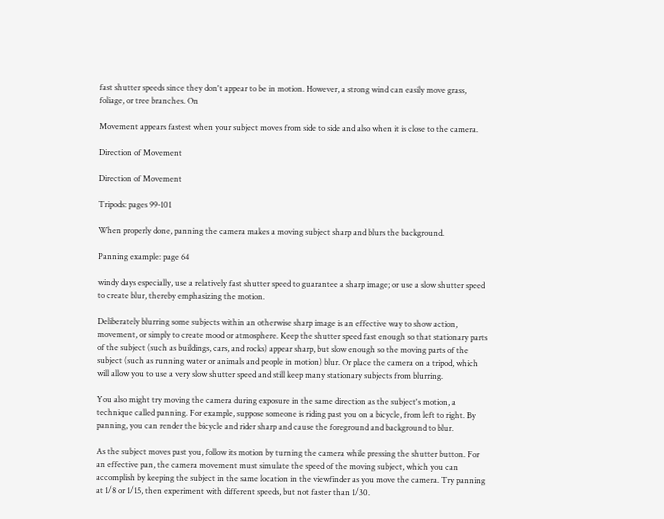fast shutter speeds since they don't appear to be in motion. However, a strong wind can easily move grass, foliage, or tree branches. On

Movement appears fastest when your subject moves from side to side and also when it is close to the camera.

Direction of Movement

Direction of Movement

Tripods: pages 99-101

When properly done, panning the camera makes a moving subject sharp and blurs the background.

Panning example: page 64

windy days especially, use a relatively fast shutter speed to guarantee a sharp image; or use a slow shutter speed to create blur, thereby emphasizing the motion.

Deliberately blurring some subjects within an otherwise sharp image is an effective way to show action, movement, or simply to create mood or atmosphere. Keep the shutter speed fast enough so that stationary parts of the subject (such as buildings, cars, and rocks) appear sharp, but slow enough so the moving parts of the subject (such as running water or animals and people in motion) blur. Or place the camera on a tripod, which will allow you to use a very slow shutter speed and still keep many stationary subjects from blurring.

You also might try moving the camera during exposure in the same direction as the subject's motion, a technique called panning. For example, suppose someone is riding past you on a bicycle, from left to right. By panning, you can render the bicycle and rider sharp and cause the foreground and background to blur.

As the subject moves past you, follow its motion by turning the camera while pressing the shutter button. For an effective pan, the camera movement must simulate the speed of the moving subject, which you can accomplish by keeping the subject in the same location in the viewfinder as you move the camera. Try panning at 1/8 or 1/15, then experiment with different speeds, but not faster than 1/30.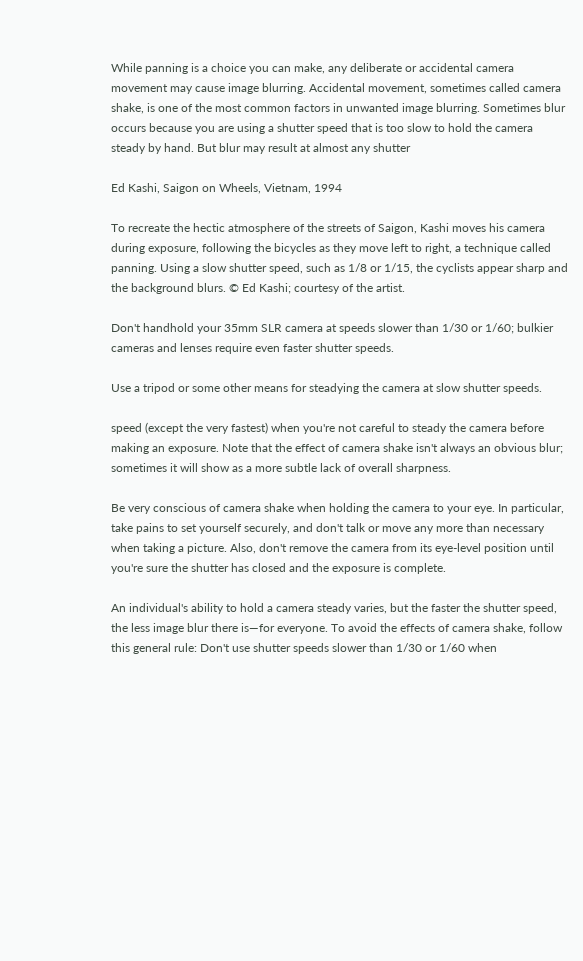While panning is a choice you can make, any deliberate or accidental camera movement may cause image blurring. Accidental movement, sometimes called camera shake, is one of the most common factors in unwanted image blurring. Sometimes blur occurs because you are using a shutter speed that is too slow to hold the camera steady by hand. But blur may result at almost any shutter

Ed Kashi, Saigon on Wheels, Vietnam, 1994

To recreate the hectic atmosphere of the streets of Saigon, Kashi moves his camera during exposure, following the bicycles as they move left to right, a technique called panning. Using a slow shutter speed, such as 1/8 or 1/15, the cyclists appear sharp and the background blurs. © Ed Kashi; courtesy of the artist.

Don't handhold your 35mm SLR camera at speeds slower than 1/30 or 1/60; bulkier cameras and lenses require even faster shutter speeds.

Use a tripod or some other means for steadying the camera at slow shutter speeds.

speed (except the very fastest) when you're not careful to steady the camera before making an exposure. Note that the effect of camera shake isn't always an obvious blur; sometimes it will show as a more subtle lack of overall sharpness.

Be very conscious of camera shake when holding the camera to your eye. In particular, take pains to set yourself securely, and don't talk or move any more than necessary when taking a picture. Also, don't remove the camera from its eye-level position until you're sure the shutter has closed and the exposure is complete.

An individual's ability to hold a camera steady varies, but the faster the shutter speed, the less image blur there is—for everyone. To avoid the effects of camera shake, follow this general rule: Don't use shutter speeds slower than 1/30 or 1/60 when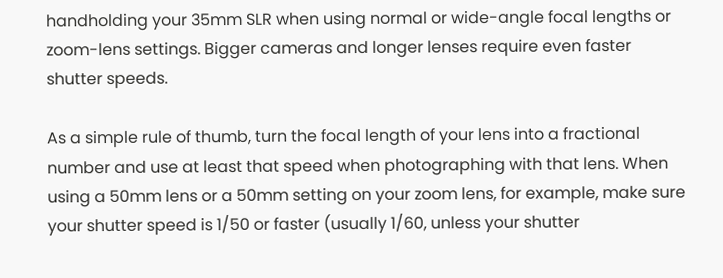handholding your 35mm SLR when using normal or wide-angle focal lengths or zoom-lens settings. Bigger cameras and longer lenses require even faster shutter speeds.

As a simple rule of thumb, turn the focal length of your lens into a fractional number and use at least that speed when photographing with that lens. When using a 50mm lens or a 50mm setting on your zoom lens, for example, make sure your shutter speed is 1/50 or faster (usually 1/60, unless your shutter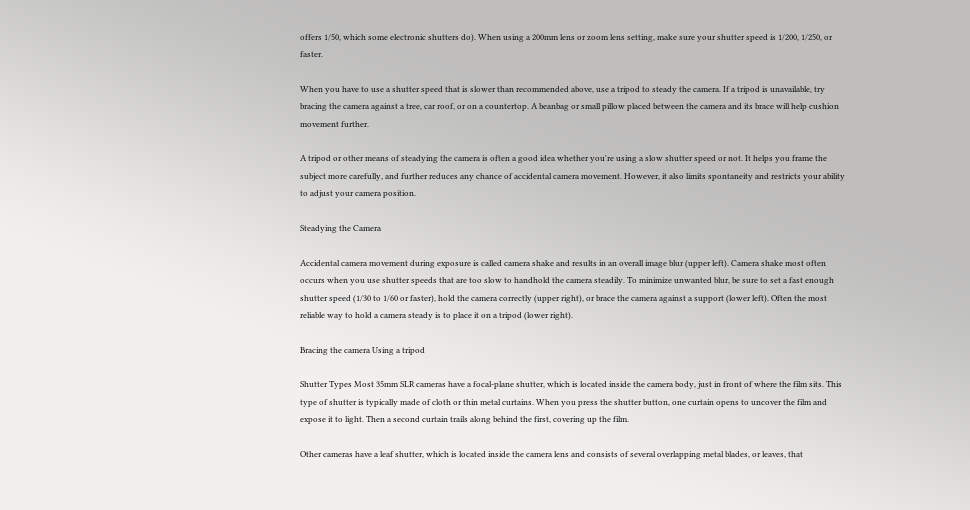offers 1/50, which some electronic shutters do). When using a 200mm lens or zoom lens setting, make sure your shutter speed is 1/200, 1/250, or faster.

When you have to use a shutter speed that is slower than recommended above, use a tripod to steady the camera. If a tripod is unavailable, try bracing the camera against a tree, car roof, or on a countertop. A beanbag or small pillow placed between the camera and its brace will help cushion movement further.

A tripod or other means of steadying the camera is often a good idea whether you're using a slow shutter speed or not. It helps you frame the subject more carefully, and further reduces any chance of accidental camera movement. However, it also limits spontaneity and restricts your ability to adjust your camera position.

Steadying the Camera

Accidental camera movement during exposure is called camera shake and results in an overall image blur (upper left). Camera shake most often occurs when you use shutter speeds that are too slow to handhold the camera steadily. To minimize unwanted blur, be sure to set a fast enough shutter speed (1/30 to 1/60 or faster), hold the camera correctly (upper right), or brace the camera against a support (lower left). Often the most reliable way to hold a camera steady is to place it on a tripod (lower right).

Bracing the camera Using a tripod

Shutter Types Most 35mm SLR cameras have a focal-plane shutter, which is located inside the camera body, just in front of where the film sits. This type of shutter is typically made of cloth or thin metal curtains. When you press the shutter button, one curtain opens to uncover the film and expose it to light. Then a second curtain trails along behind the first, covering up the film.

Other cameras have a leaf shutter, which is located inside the camera lens and consists of several overlapping metal blades, or leaves, that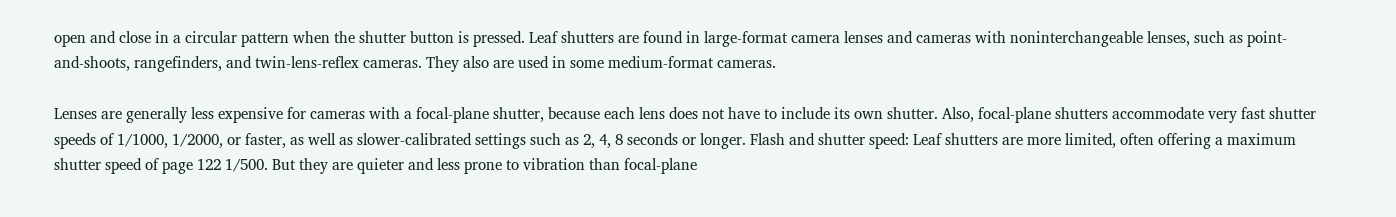open and close in a circular pattern when the shutter button is pressed. Leaf shutters are found in large-format camera lenses and cameras with noninterchangeable lenses, such as point-and-shoots, rangefinders, and twin-lens-reflex cameras. They also are used in some medium-format cameras.

Lenses are generally less expensive for cameras with a focal-plane shutter, because each lens does not have to include its own shutter. Also, focal-plane shutters accommodate very fast shutter speeds of 1/1000, 1/2000, or faster, as well as slower-calibrated settings such as 2, 4, 8 seconds or longer. Flash and shutter speed: Leaf shutters are more limited, often offering a maximum shutter speed of page 122 1/500. But they are quieter and less prone to vibration than focal-plane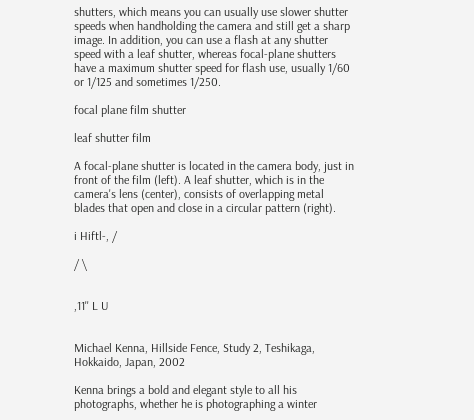shutters, which means you can usually use slower shutter speeds when handholding the camera and still get a sharp image. In addition, you can use a flash at any shutter speed with a leaf shutter, whereas focal-plane shutters have a maximum shutter speed for flash use, usually 1/60 or 1/125 and sometimes 1/250.

focal plane film shutter

leaf shutter film

A focal-plane shutter is located in the camera body, just in front of the film (left). A leaf shutter, which is in the camera's lens (center), consists of overlapping metal blades that open and close in a circular pattern (right).

i Hiftl-, /

/ \


,11'' L U


Michael Kenna, Hillside Fence, Study 2, Teshikaga, Hokkaido, Japan, 2002

Kenna brings a bold and elegant style to all his photographs, whether he is photographing a winter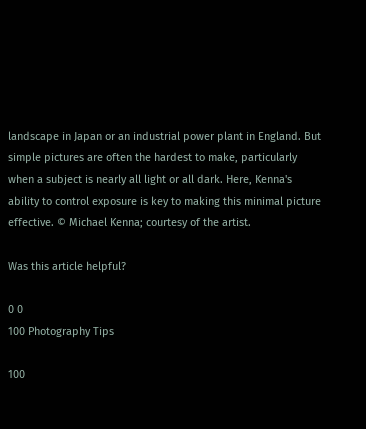landscape in Japan or an industrial power plant in England. But simple pictures are often the hardest to make, particularly when a subject is nearly all light or all dark. Here, Kenna's ability to control exposure is key to making this minimal picture effective. © Michael Kenna; courtesy of the artist.

Was this article helpful?

0 0
100 Photography Tips

100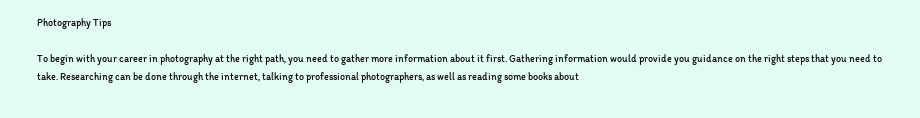Photography Tips

To begin with your career in photography at the right path, you need to gather more information about it first. Gathering information would provide you guidance on the right steps that you need to take. Researching can be done through the internet, talking to professional photographers, as well as reading some books about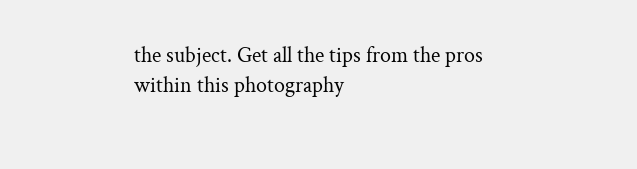the subject. Get all the tips from the pros within this photography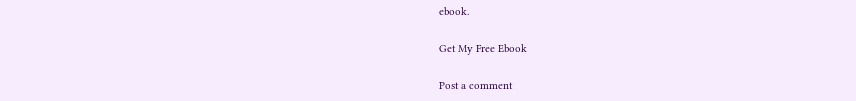ebook.

Get My Free Ebook

Post a comment